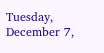Tuesday, December 7,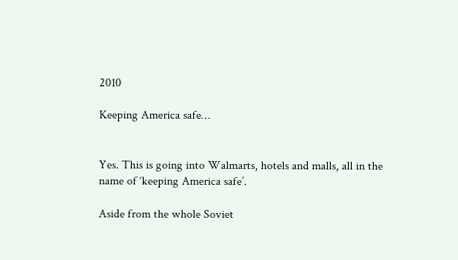2010

Keeping America safe…


Yes. This is going into Walmarts, hotels and malls, all in the name of ‘keeping America safe’.

Aside from the whole Soviet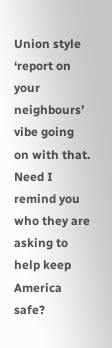Union style ‘report on your neighbours’ vibe going on with that. Need I remind you who they are asking to help keep America safe?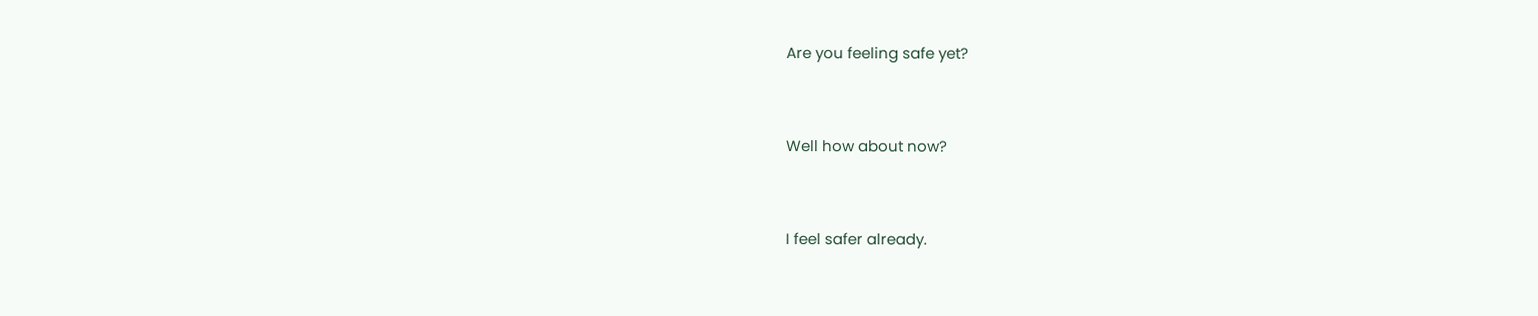Are you feeling safe yet?


Well how about now?


I feel safer already.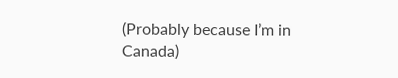(Probably because I’m in Canada)